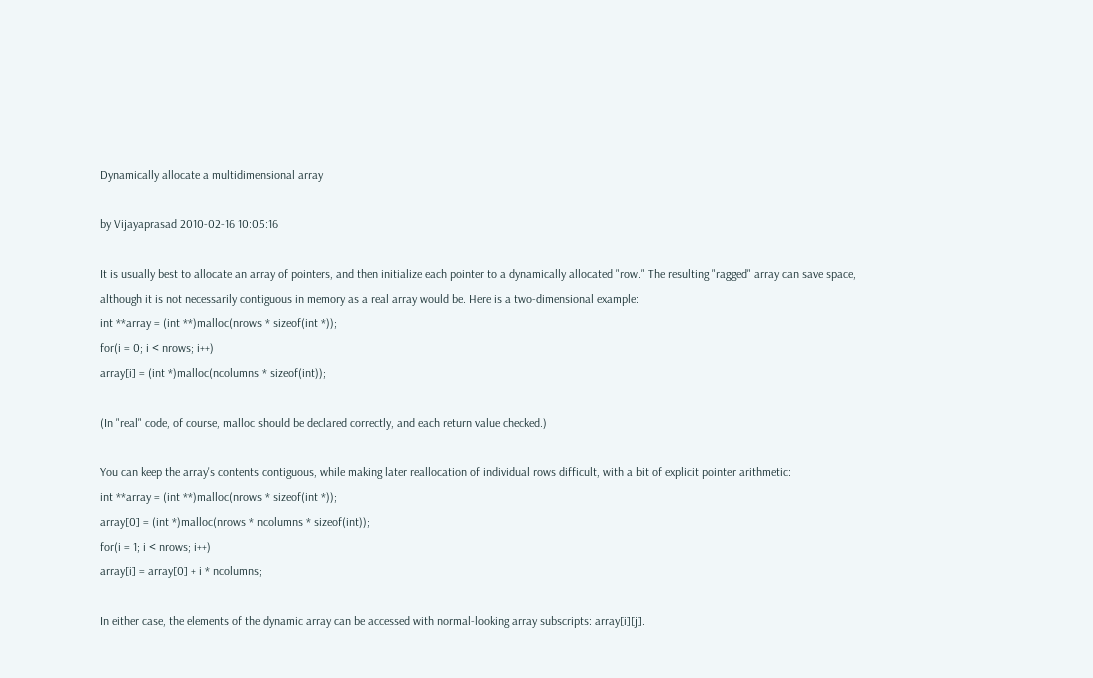Dynamically allocate a multidimensional array

by Vijayaprasad 2010-02-16 10:05:16

It is usually best to allocate an array of pointers, and then initialize each pointer to a dynamically allocated "row." The resulting "ragged" array can save space, although it is not necessarily contiguous in memory as a real array would be. Here is a two-dimensional example:
int **array = (int **)malloc(nrows * sizeof(int *));
for(i = 0; i < nrows; i++)
array[i] = (int *)malloc(ncolumns * sizeof(int));

(In "real" code, of course, malloc should be declared correctly, and each return value checked.)

You can keep the array's contents contiguous, while making later reallocation of individual rows difficult, with a bit of explicit pointer arithmetic:
int **array = (int **)malloc(nrows * sizeof(int *));
array[0] = (int *)malloc(nrows * ncolumns * sizeof(int));
for(i = 1; i < nrows; i++)
array[i] = array[0] + i * ncolumns;

In either case, the elements of the dynamic array can be accessed with normal-looking array subscripts: array[i][j].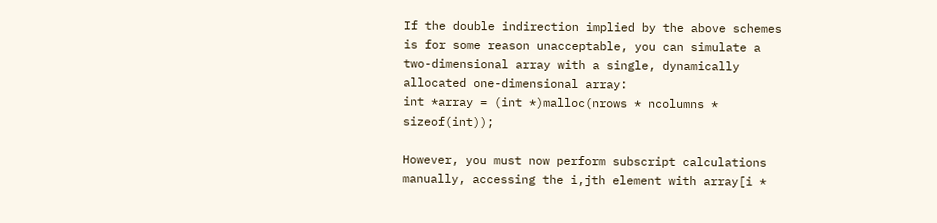If the double indirection implied by the above schemes is for some reason unacceptable, you can simulate a two-dimensional array with a single, dynamically allocated one-dimensional array:
int *array = (int *)malloc(nrows * ncolumns * sizeof(int));

However, you must now perform subscript calculations manually, accessing the i,jth element with array[i *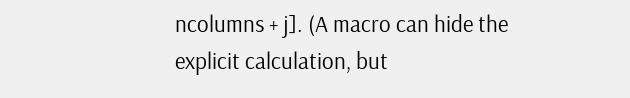ncolumns + j]. (A macro can hide the explicit calculation, but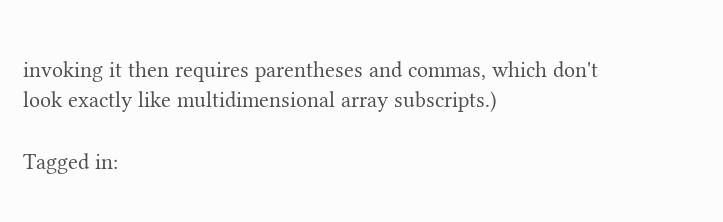invoking it then requires parentheses and commas, which don't look exactly like multidimensional array subscripts.)

Tagged in: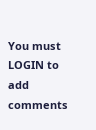You must LOGIN to add comments